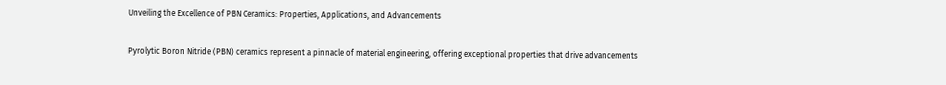Unveiling the Excellence of PBN Ceramics: Properties, Applications, and Advancements

Pyrolytic Boron Nitride (PBN) ceramics represent a pinnacle of material engineering, offering exceptional properties that drive advancements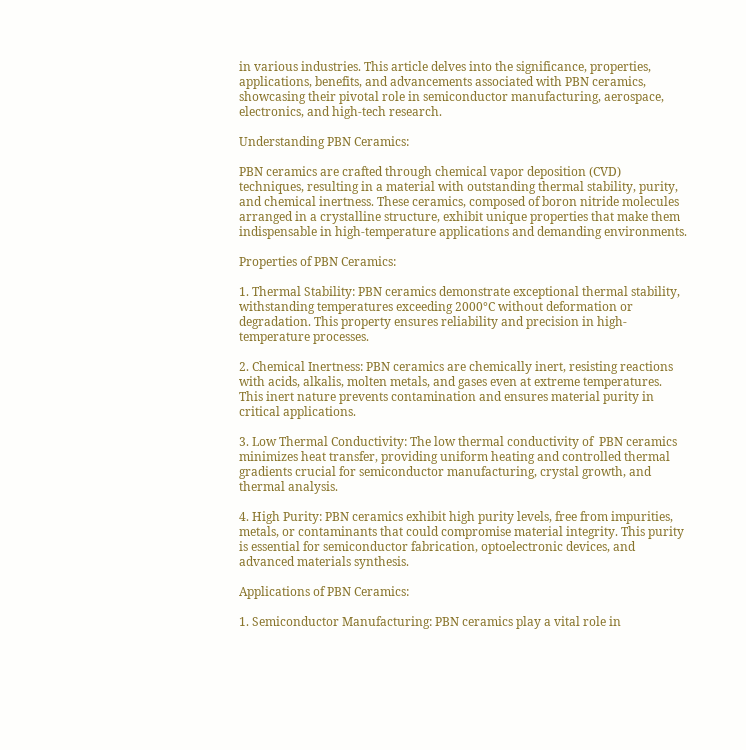in various industries. This article delves into the significance, properties, applications, benefits, and advancements associated with PBN ceramics, showcasing their pivotal role in semiconductor manufacturing, aerospace, electronics, and high-tech research.

Understanding PBN Ceramics:

PBN ceramics are crafted through chemical vapor deposition (CVD) techniques, resulting in a material with outstanding thermal stability, purity, and chemical inertness. These ceramics, composed of boron nitride molecules arranged in a crystalline structure, exhibit unique properties that make them indispensable in high-temperature applications and demanding environments.

Properties of PBN Ceramics:

1. Thermal Stability: PBN ceramics demonstrate exceptional thermal stability, withstanding temperatures exceeding 2000°C without deformation or degradation. This property ensures reliability and precision in high-temperature processes.

2. Chemical Inertness: PBN ceramics are chemically inert, resisting reactions with acids, alkalis, molten metals, and gases even at extreme temperatures. This inert nature prevents contamination and ensures material purity in critical applications.

3. Low Thermal Conductivity: The low thermal conductivity of  PBN ceramics minimizes heat transfer, providing uniform heating and controlled thermal gradients crucial for semiconductor manufacturing, crystal growth, and thermal analysis.

4. High Purity: PBN ceramics exhibit high purity levels, free from impurities, metals, or contaminants that could compromise material integrity. This purity is essential for semiconductor fabrication, optoelectronic devices, and advanced materials synthesis.

Applications of PBN Ceramics:

1. Semiconductor Manufacturing: PBN ceramics play a vital role in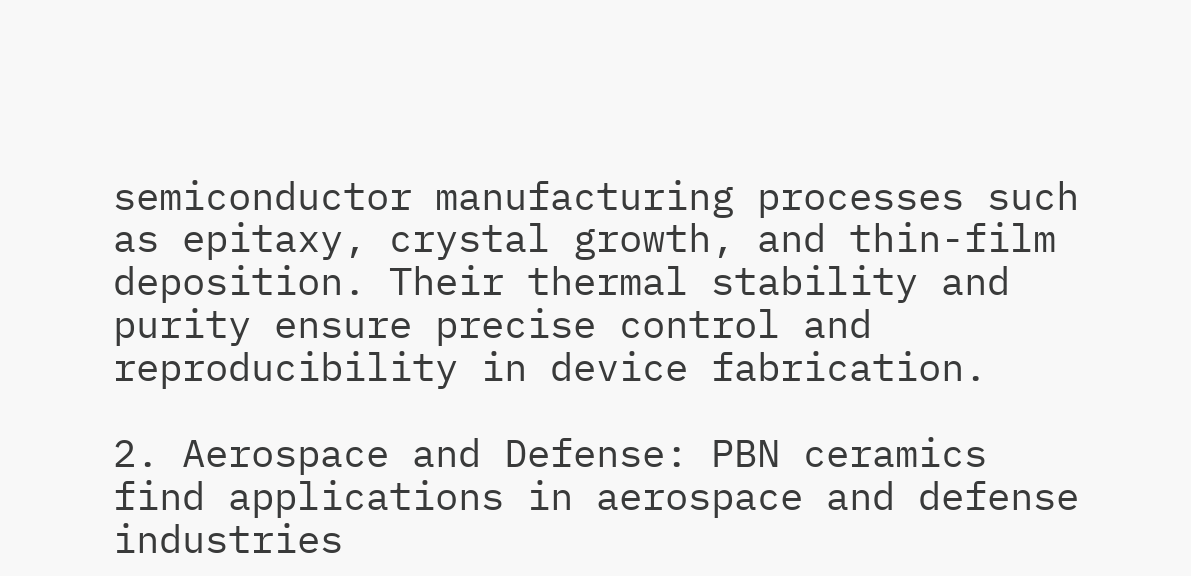semiconductor manufacturing processes such as epitaxy, crystal growth, and thin-film deposition. Their thermal stability and purity ensure precise control and reproducibility in device fabrication.

2. Aerospace and Defense: PBN ceramics find applications in aerospace and defense industries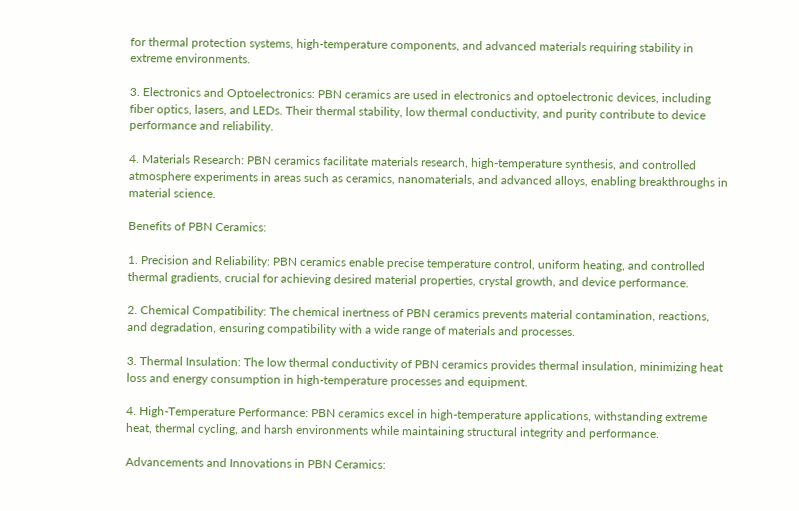for thermal protection systems, high-temperature components, and advanced materials requiring stability in extreme environments.

3. Electronics and Optoelectronics: PBN ceramics are used in electronics and optoelectronic devices, including fiber optics, lasers, and LEDs. Their thermal stability, low thermal conductivity, and purity contribute to device performance and reliability.

4. Materials Research: PBN ceramics facilitate materials research, high-temperature synthesis, and controlled atmosphere experiments in areas such as ceramics, nanomaterials, and advanced alloys, enabling breakthroughs in material science.

Benefits of PBN Ceramics:

1. Precision and Reliability: PBN ceramics enable precise temperature control, uniform heating, and controlled thermal gradients, crucial for achieving desired material properties, crystal growth, and device performance.

2. Chemical Compatibility: The chemical inertness of PBN ceramics prevents material contamination, reactions, and degradation, ensuring compatibility with a wide range of materials and processes.

3. Thermal Insulation: The low thermal conductivity of PBN ceramics provides thermal insulation, minimizing heat loss and energy consumption in high-temperature processes and equipment.

4. High-Temperature Performance: PBN ceramics excel in high-temperature applications, withstanding extreme heat, thermal cycling, and harsh environments while maintaining structural integrity and performance.

Advancements and Innovations in PBN Ceramics: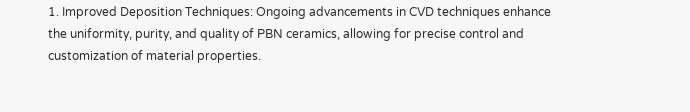1. Improved Deposition Techniques: Ongoing advancements in CVD techniques enhance the uniformity, purity, and quality of PBN ceramics, allowing for precise control and customization of material properties.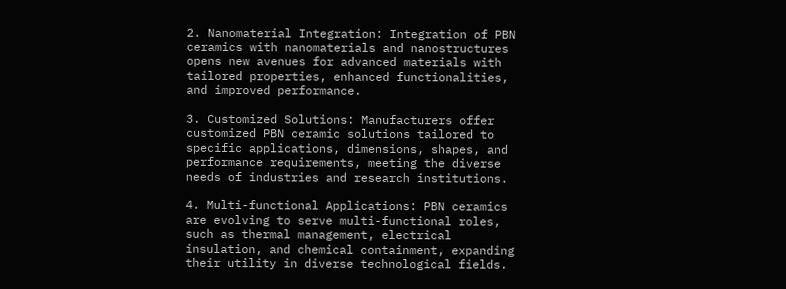2. Nanomaterial Integration: Integration of PBN ceramics with nanomaterials and nanostructures opens new avenues for advanced materials with tailored properties, enhanced functionalities, and improved performance.

3. Customized Solutions: Manufacturers offer customized PBN ceramic solutions tailored to specific applications, dimensions, shapes, and performance requirements, meeting the diverse needs of industries and research institutions.

4. Multi-functional Applications: PBN ceramics are evolving to serve multi-functional roles, such as thermal management, electrical insulation, and chemical containment, expanding their utility in diverse technological fields.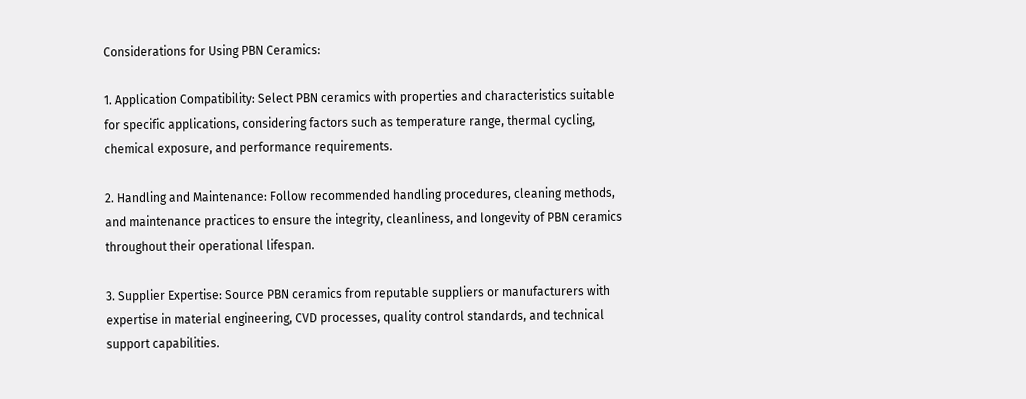Considerations for Using PBN Ceramics:

1. Application Compatibility: Select PBN ceramics with properties and characteristics suitable for specific applications, considering factors such as temperature range, thermal cycling, chemical exposure, and performance requirements.

2. Handling and Maintenance: Follow recommended handling procedures, cleaning methods, and maintenance practices to ensure the integrity, cleanliness, and longevity of PBN ceramics throughout their operational lifespan.

3. Supplier Expertise: Source PBN ceramics from reputable suppliers or manufacturers with expertise in material engineering, CVD processes, quality control standards, and technical support capabilities.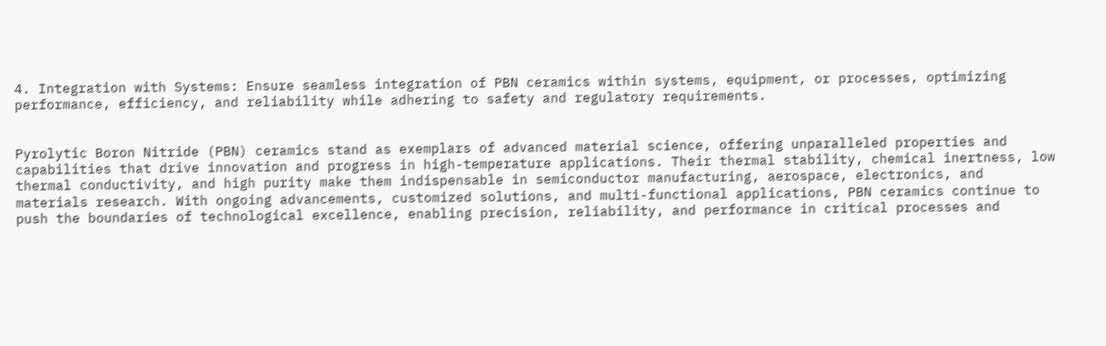4. Integration with Systems: Ensure seamless integration of PBN ceramics within systems, equipment, or processes, optimizing performance, efficiency, and reliability while adhering to safety and regulatory requirements.


Pyrolytic Boron Nitride (PBN) ceramics stand as exemplars of advanced material science, offering unparalleled properties and capabilities that drive innovation and progress in high-temperature applications. Their thermal stability, chemical inertness, low thermal conductivity, and high purity make them indispensable in semiconductor manufacturing, aerospace, electronics, and materials research. With ongoing advancements, customized solutions, and multi-functional applications, PBN ceramics continue to push the boundaries of technological excellence, enabling precision, reliability, and performance in critical processes and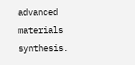advanced materials synthesis.